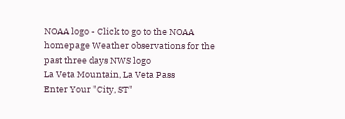NOAA logo - Click to go to the NOAA homepage Weather observations for the past three days NWS logo
La Veta Mountain, La Veta Pass
Enter Your "City, ST"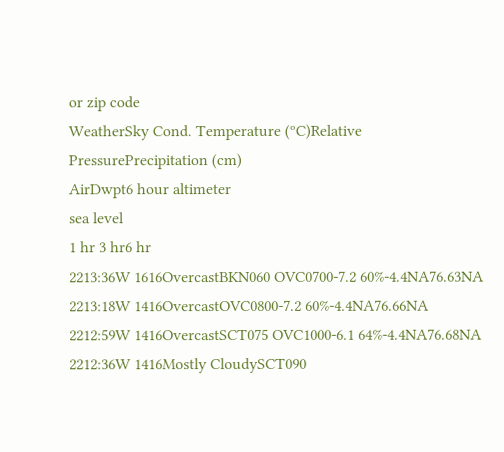or zip code
WeatherSky Cond. Temperature (ºC)Relative
PressurePrecipitation (cm)
AirDwpt6 hour altimeter
sea level
1 hr 3 hr6 hr
2213:36W 1616OvercastBKN060 OVC0700-7.2 60%-4.4NA76.63NA
2213:18W 1416OvercastOVC0800-7.2 60%-4.4NA76.66NA
2212:59W 1416OvercastSCT075 OVC1000-6.1 64%-4.4NA76.68NA
2212:36W 1416Mostly CloudySCT090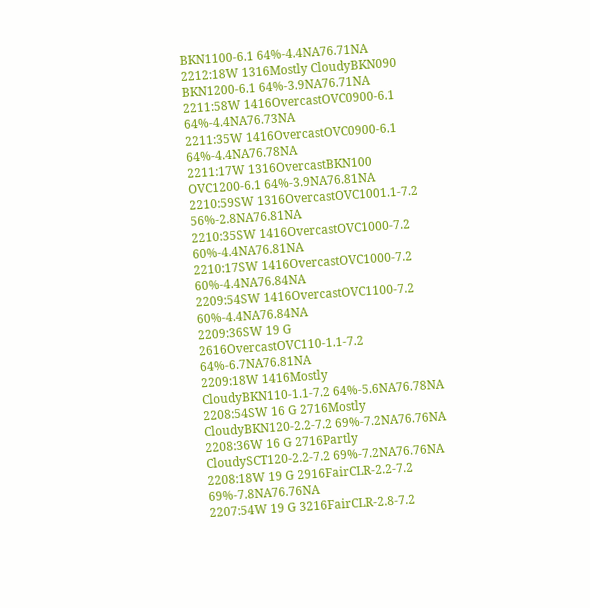BKN1100-6.1 64%-4.4NA76.71NA
2212:18W 1316Mostly CloudyBKN090 BKN1200-6.1 64%-3.9NA76.71NA
2211:58W 1416OvercastOVC0900-6.1 64%-4.4NA76.73NA
2211:35W 1416OvercastOVC0900-6.1 64%-4.4NA76.78NA
2211:17W 1316OvercastBKN100 OVC1200-6.1 64%-3.9NA76.81NA
2210:59SW 1316OvercastOVC1001.1-7.2 56%-2.8NA76.81NA
2210:35SW 1416OvercastOVC1000-7.2 60%-4.4NA76.81NA
2210:17SW 1416OvercastOVC1000-7.2 60%-4.4NA76.84NA
2209:54SW 1416OvercastOVC1100-7.2 60%-4.4NA76.84NA
2209:36SW 19 G 2616OvercastOVC110-1.1-7.2 64%-6.7NA76.81NA
2209:18W 1416Mostly CloudyBKN110-1.1-7.2 64%-5.6NA76.78NA
2208:54SW 16 G 2716Mostly CloudyBKN120-2.2-7.2 69%-7.2NA76.76NA
2208:36W 16 G 2716Partly CloudySCT120-2.2-7.2 69%-7.2NA76.76NA
2208:18W 19 G 2916FairCLR-2.2-7.2 69%-7.8NA76.76NA
2207:54W 19 G 3216FairCLR-2.8-7.2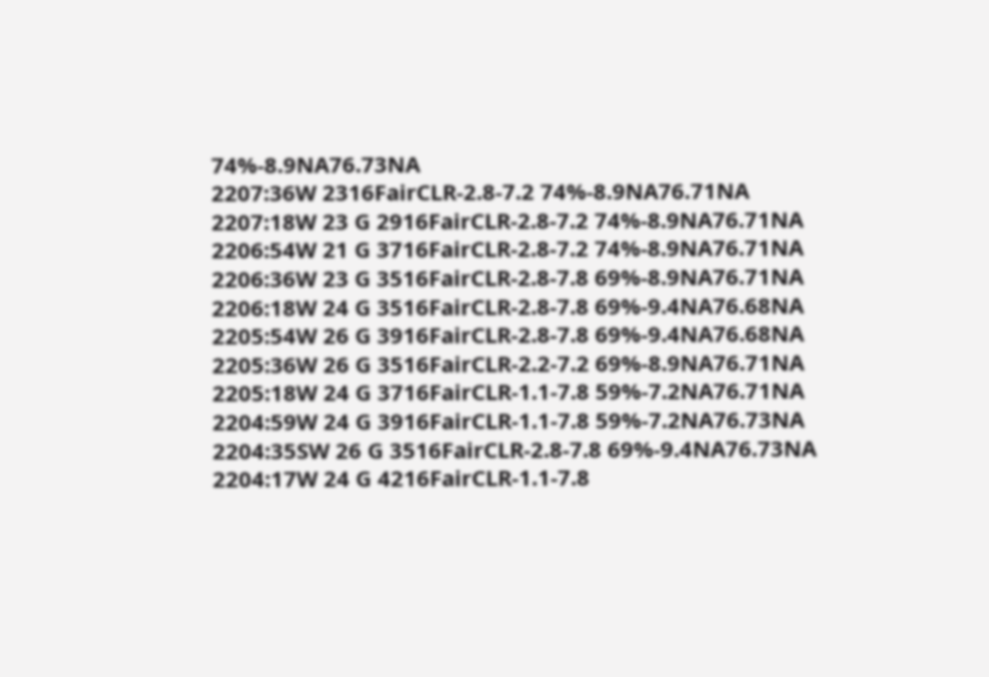74%-8.9NA76.73NA
2207:36W 2316FairCLR-2.8-7.2 74%-8.9NA76.71NA
2207:18W 23 G 2916FairCLR-2.8-7.2 74%-8.9NA76.71NA
2206:54W 21 G 3716FairCLR-2.8-7.2 74%-8.9NA76.71NA
2206:36W 23 G 3516FairCLR-2.8-7.8 69%-8.9NA76.71NA
2206:18W 24 G 3516FairCLR-2.8-7.8 69%-9.4NA76.68NA
2205:54W 26 G 3916FairCLR-2.8-7.8 69%-9.4NA76.68NA
2205:36W 26 G 3516FairCLR-2.2-7.2 69%-8.9NA76.71NA
2205:18W 24 G 3716FairCLR-1.1-7.8 59%-7.2NA76.71NA
2204:59W 24 G 3916FairCLR-1.1-7.8 59%-7.2NA76.73NA
2204:35SW 26 G 3516FairCLR-2.8-7.8 69%-9.4NA76.73NA
2204:17W 24 G 4216FairCLR-1.1-7.8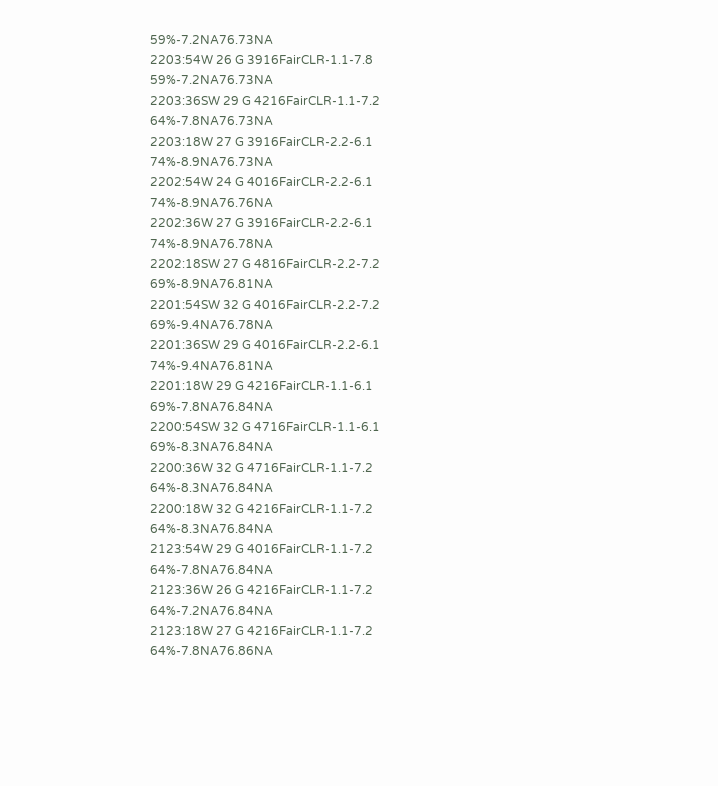59%-7.2NA76.73NA
2203:54W 26 G 3916FairCLR-1.1-7.8 59%-7.2NA76.73NA
2203:36SW 29 G 4216FairCLR-1.1-7.2 64%-7.8NA76.73NA
2203:18W 27 G 3916FairCLR-2.2-6.1 74%-8.9NA76.73NA
2202:54W 24 G 4016FairCLR-2.2-6.1 74%-8.9NA76.76NA
2202:36W 27 G 3916FairCLR-2.2-6.1 74%-8.9NA76.78NA
2202:18SW 27 G 4816FairCLR-2.2-7.2 69%-8.9NA76.81NA
2201:54SW 32 G 4016FairCLR-2.2-7.2 69%-9.4NA76.78NA
2201:36SW 29 G 4016FairCLR-2.2-6.1 74%-9.4NA76.81NA
2201:18W 29 G 4216FairCLR-1.1-6.1 69%-7.8NA76.84NA
2200:54SW 32 G 4716FairCLR-1.1-6.1 69%-8.3NA76.84NA
2200:36W 32 G 4716FairCLR-1.1-7.2 64%-8.3NA76.84NA
2200:18W 32 G 4216FairCLR-1.1-7.2 64%-8.3NA76.84NA
2123:54W 29 G 4016FairCLR-1.1-7.2 64%-7.8NA76.84NA
2123:36W 26 G 4216FairCLR-1.1-7.2 64%-7.2NA76.84NA
2123:18W 27 G 4216FairCLR-1.1-7.2 64%-7.8NA76.86NA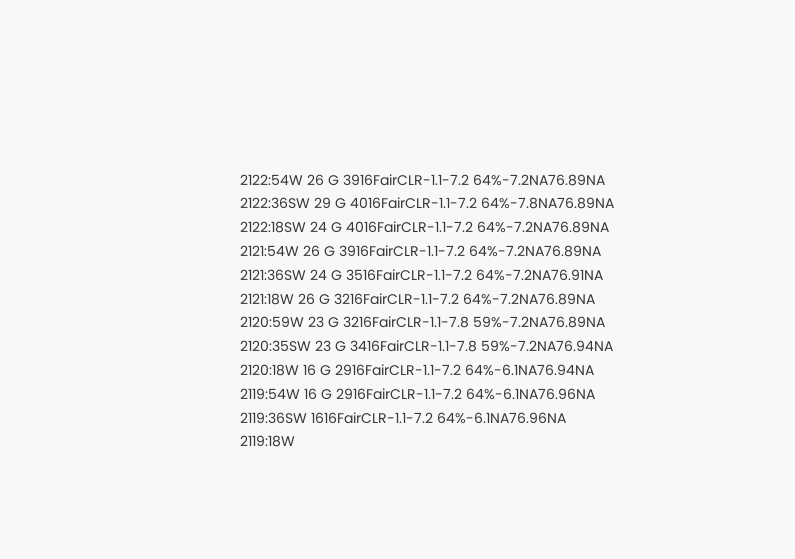2122:54W 26 G 3916FairCLR-1.1-7.2 64%-7.2NA76.89NA
2122:36SW 29 G 4016FairCLR-1.1-7.2 64%-7.8NA76.89NA
2122:18SW 24 G 4016FairCLR-1.1-7.2 64%-7.2NA76.89NA
2121:54W 26 G 3916FairCLR-1.1-7.2 64%-7.2NA76.89NA
2121:36SW 24 G 3516FairCLR-1.1-7.2 64%-7.2NA76.91NA
2121:18W 26 G 3216FairCLR-1.1-7.2 64%-7.2NA76.89NA
2120:59W 23 G 3216FairCLR-1.1-7.8 59%-7.2NA76.89NA
2120:35SW 23 G 3416FairCLR-1.1-7.8 59%-7.2NA76.94NA
2120:18W 16 G 2916FairCLR-1.1-7.2 64%-6.1NA76.94NA
2119:54W 16 G 2916FairCLR-1.1-7.2 64%-6.1NA76.96NA
2119:36SW 1616FairCLR-1.1-7.2 64%-6.1NA76.96NA
2119:18W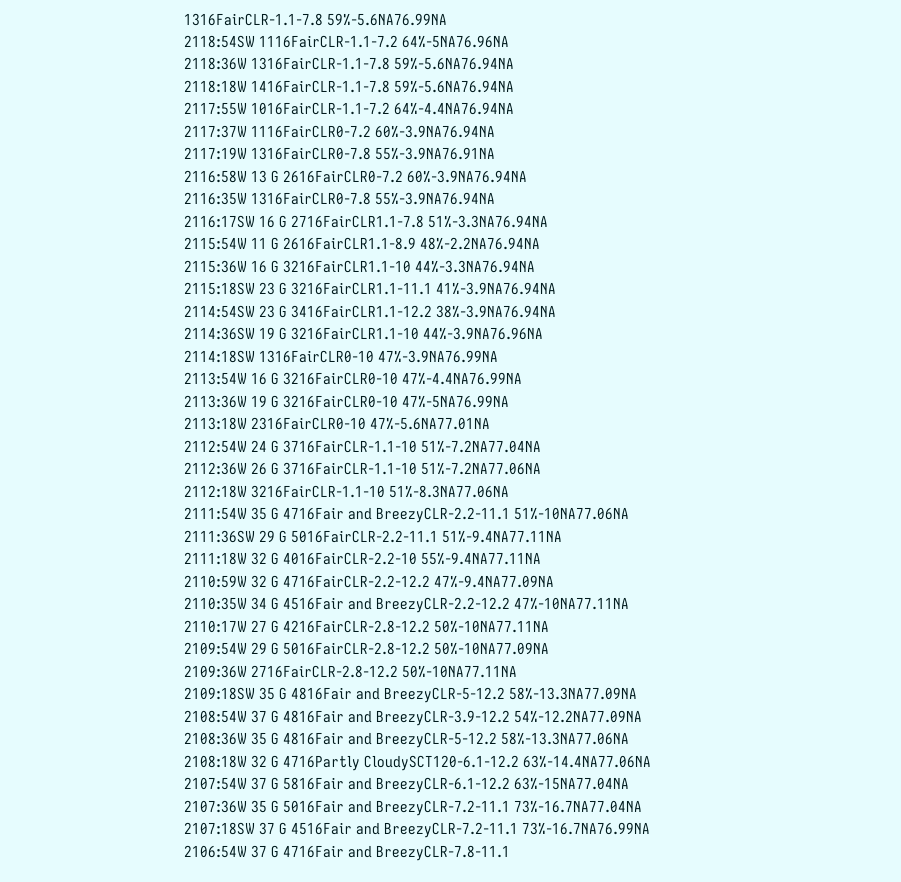1316FairCLR-1.1-7.8 59%-5.6NA76.99NA
2118:54SW 1116FairCLR-1.1-7.2 64%-5NA76.96NA
2118:36W 1316FairCLR-1.1-7.8 59%-5.6NA76.94NA
2118:18W 1416FairCLR-1.1-7.8 59%-5.6NA76.94NA
2117:55W 1016FairCLR-1.1-7.2 64%-4.4NA76.94NA
2117:37W 1116FairCLR0-7.2 60%-3.9NA76.94NA
2117:19W 1316FairCLR0-7.8 55%-3.9NA76.91NA
2116:58W 13 G 2616FairCLR0-7.2 60%-3.9NA76.94NA
2116:35W 1316FairCLR0-7.8 55%-3.9NA76.94NA
2116:17SW 16 G 2716FairCLR1.1-7.8 51%-3.3NA76.94NA
2115:54W 11 G 2616FairCLR1.1-8.9 48%-2.2NA76.94NA
2115:36W 16 G 3216FairCLR1.1-10 44%-3.3NA76.94NA
2115:18SW 23 G 3216FairCLR1.1-11.1 41%-3.9NA76.94NA
2114:54SW 23 G 3416FairCLR1.1-12.2 38%-3.9NA76.94NA
2114:36SW 19 G 3216FairCLR1.1-10 44%-3.9NA76.96NA
2114:18SW 1316FairCLR0-10 47%-3.9NA76.99NA
2113:54W 16 G 3216FairCLR0-10 47%-4.4NA76.99NA
2113:36W 19 G 3216FairCLR0-10 47%-5NA76.99NA
2113:18W 2316FairCLR0-10 47%-5.6NA77.01NA
2112:54W 24 G 3716FairCLR-1.1-10 51%-7.2NA77.04NA
2112:36W 26 G 3716FairCLR-1.1-10 51%-7.2NA77.06NA
2112:18W 3216FairCLR-1.1-10 51%-8.3NA77.06NA
2111:54W 35 G 4716Fair and BreezyCLR-2.2-11.1 51%-10NA77.06NA
2111:36SW 29 G 5016FairCLR-2.2-11.1 51%-9.4NA77.11NA
2111:18W 32 G 4016FairCLR-2.2-10 55%-9.4NA77.11NA
2110:59W 32 G 4716FairCLR-2.2-12.2 47%-9.4NA77.09NA
2110:35W 34 G 4516Fair and BreezyCLR-2.2-12.2 47%-10NA77.11NA
2110:17W 27 G 4216FairCLR-2.8-12.2 50%-10NA77.11NA
2109:54W 29 G 5016FairCLR-2.8-12.2 50%-10NA77.09NA
2109:36W 2716FairCLR-2.8-12.2 50%-10NA77.11NA
2109:18SW 35 G 4816Fair and BreezyCLR-5-12.2 58%-13.3NA77.09NA
2108:54W 37 G 4816Fair and BreezyCLR-3.9-12.2 54%-12.2NA77.09NA
2108:36W 35 G 4816Fair and BreezyCLR-5-12.2 58%-13.3NA77.06NA
2108:18W 32 G 4716Partly CloudySCT120-6.1-12.2 63%-14.4NA77.06NA
2107:54W 37 G 5816Fair and BreezyCLR-6.1-12.2 63%-15NA77.04NA
2107:36W 35 G 5016Fair and BreezyCLR-7.2-11.1 73%-16.7NA77.04NA
2107:18SW 37 G 4516Fair and BreezyCLR-7.2-11.1 73%-16.7NA76.99NA
2106:54W 37 G 4716Fair and BreezyCLR-7.8-11.1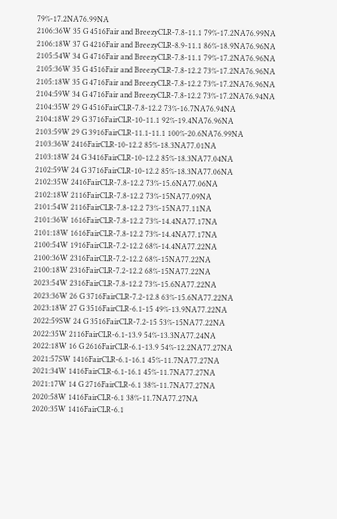79%-17.2NA76.99NA
2106:36W 35 G 4516Fair and BreezyCLR-7.8-11.1 79%-17.2NA76.99NA
2106:18W 37 G 4216Fair and BreezyCLR-8.9-11.1 86%-18.9NA76.96NA
2105:54W 34 G 4716Fair and BreezyCLR-7.8-11.1 79%-17.2NA76.96NA
2105:36W 35 G 4516Fair and BreezyCLR-7.8-12.2 73%-17.2NA76.96NA
2105:18W 35 G 4716Fair and BreezyCLR-7.8-12.2 73%-17.2NA76.96NA
2104:59W 34 G 4716Fair and BreezyCLR-7.8-12.2 73%-17.2NA76.94NA
2104:35W 29 G 4516FairCLR-7.8-12.2 73%-16.7NA76.94NA
2104:18W 29 G 3716FairCLR-10-11.1 92%-19.4NA76.96NA
2103:59W 29 G 3916FairCLR-11.1-11.1 100%-20.6NA76.99NA
2103:36W 2416FairCLR-10-12.2 85%-18.3NA77.01NA
2103:18W 24 G 3416FairCLR-10-12.2 85%-18.3NA77.04NA
2102:59W 24 G 3716FairCLR-10-12.2 85%-18.3NA77.06NA
2102:35W 2416FairCLR-7.8-12.2 73%-15.6NA77.06NA
2102:18W 2116FairCLR-7.8-12.2 73%-15NA77.09NA
2101:54W 2116FairCLR-7.8-12.2 73%-15NA77.11NA
2101:36W 1616FairCLR-7.8-12.2 73%-14.4NA77.17NA
2101:18W 1616FairCLR-7.8-12.2 73%-14.4NA77.17NA
2100:54W 1916FairCLR-7.2-12.2 68%-14.4NA77.22NA
2100:36W 2316FairCLR-7.2-12.2 68%-15NA77.22NA
2100:18W 2316FairCLR-7.2-12.2 68%-15NA77.22NA
2023:54W 2316FairCLR-7.8-12.2 73%-15.6NA77.22NA
2023:36W 26 G 3716FairCLR-7.2-12.8 63%-15.6NA77.22NA
2023:18W 27 G 3516FairCLR-6.1-15 49%-13.9NA77.22NA
2022:59SW 24 G 3516FairCLR-7.2-15 53%-15NA77.22NA
2022:35W 2116FairCLR-6.1-13.9 54%-13.3NA77.24NA
2022:18W 16 G 2616FairCLR-6.1-13.9 54%-12.2NA77.27NA
2021:57SW 1416FairCLR-6.1-16.1 45%-11.7NA77.27NA
2021:34W 1416FairCLR-6.1-16.1 45%-11.7NA77.27NA
2021:17W 14 G 2716FairCLR-6.1 38%-11.7NA77.27NA
2020:58W 1416FairCLR-6.1 38%-11.7NA77.27NA
2020:35W 1416FairCLR-6.1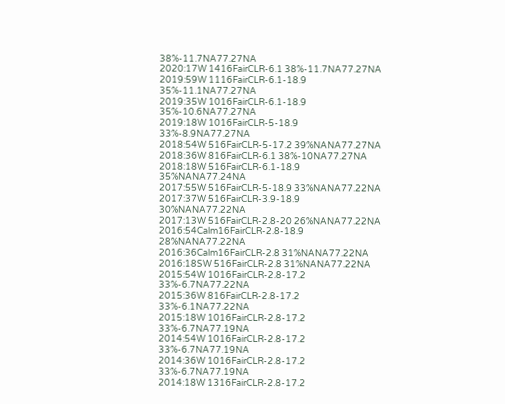38%-11.7NA77.27NA
2020:17W 1416FairCLR-6.1 38%-11.7NA77.27NA
2019:59W 1116FairCLR-6.1-18.9 35%-11.1NA77.27NA
2019:35W 1016FairCLR-6.1-18.9 35%-10.6NA77.27NA
2019:18W 1016FairCLR-5-18.9 33%-8.9NA77.27NA
2018:54W 516FairCLR-5-17.2 39%NANA77.27NA
2018:36W 816FairCLR-6.1 38%-10NA77.27NA
2018:18W 516FairCLR-6.1-18.9 35%NANA77.24NA
2017:55W 516FairCLR-5-18.9 33%NANA77.22NA
2017:37W 516FairCLR-3.9-18.9 30%NANA77.22NA
2017:13W 516FairCLR-2.8-20 26%NANA77.22NA
2016:54Calm16FairCLR-2.8-18.9 28%NANA77.22NA
2016:36Calm16FairCLR-2.8 31%NANA77.22NA
2016:18SW 516FairCLR-2.8 31%NANA77.22NA
2015:54W 1016FairCLR-2.8-17.2 33%-6.7NA77.22NA
2015:36W 816FairCLR-2.8-17.2 33%-6.1NA77.22NA
2015:18W 1016FairCLR-2.8-17.2 33%-6.7NA77.19NA
2014:54W 1016FairCLR-2.8-17.2 33%-6.7NA77.19NA
2014:36W 1016FairCLR-2.8-17.2 33%-6.7NA77.19NA
2014:18W 1316FairCLR-2.8-17.2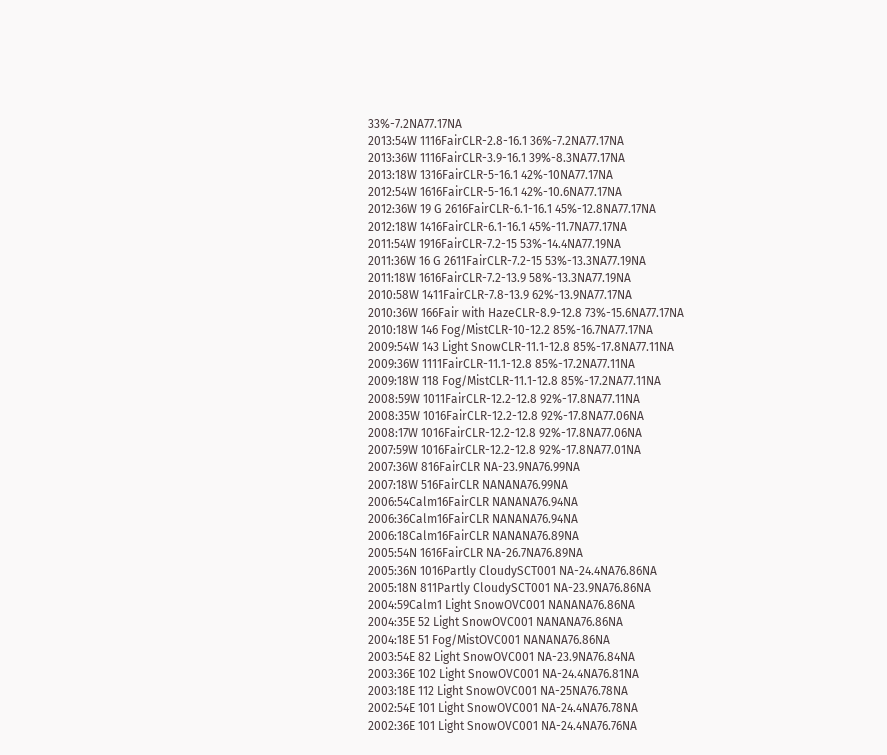33%-7.2NA77.17NA
2013:54W 1116FairCLR-2.8-16.1 36%-7.2NA77.17NA
2013:36W 1116FairCLR-3.9-16.1 39%-8.3NA77.17NA
2013:18W 1316FairCLR-5-16.1 42%-10NA77.17NA
2012:54W 1616FairCLR-5-16.1 42%-10.6NA77.17NA
2012:36W 19 G 2616FairCLR-6.1-16.1 45%-12.8NA77.17NA
2012:18W 1416FairCLR-6.1-16.1 45%-11.7NA77.17NA
2011:54W 1916FairCLR-7.2-15 53%-14.4NA77.19NA
2011:36W 16 G 2611FairCLR-7.2-15 53%-13.3NA77.19NA
2011:18W 1616FairCLR-7.2-13.9 58%-13.3NA77.19NA
2010:58W 1411FairCLR-7.8-13.9 62%-13.9NA77.17NA
2010:36W 166Fair with HazeCLR-8.9-12.8 73%-15.6NA77.17NA
2010:18W 146 Fog/MistCLR-10-12.2 85%-16.7NA77.17NA
2009:54W 143 Light SnowCLR-11.1-12.8 85%-17.8NA77.11NA
2009:36W 1111FairCLR-11.1-12.8 85%-17.2NA77.11NA
2009:18W 118 Fog/MistCLR-11.1-12.8 85%-17.2NA77.11NA
2008:59W 1011FairCLR-12.2-12.8 92%-17.8NA77.11NA
2008:35W 1016FairCLR-12.2-12.8 92%-17.8NA77.06NA
2008:17W 1016FairCLR-12.2-12.8 92%-17.8NA77.06NA
2007:59W 1016FairCLR-12.2-12.8 92%-17.8NA77.01NA
2007:36W 816FairCLR NA-23.9NA76.99NA
2007:18W 516FairCLR NANANA76.99NA
2006:54Calm16FairCLR NANANA76.94NA
2006:36Calm16FairCLR NANANA76.94NA
2006:18Calm16FairCLR NANANA76.89NA
2005:54N 1616FairCLR NA-26.7NA76.89NA
2005:36N 1016Partly CloudySCT001 NA-24.4NA76.86NA
2005:18N 811Partly CloudySCT001 NA-23.9NA76.86NA
2004:59Calm1 Light SnowOVC001 NANANA76.86NA
2004:35E 52 Light SnowOVC001 NANANA76.86NA
2004:18E 51 Fog/MistOVC001 NANANA76.86NA
2003:54E 82 Light SnowOVC001 NA-23.9NA76.84NA
2003:36E 102 Light SnowOVC001 NA-24.4NA76.81NA
2003:18E 112 Light SnowOVC001 NA-25NA76.78NA
2002:54E 101 Light SnowOVC001 NA-24.4NA76.78NA
2002:36E 101 Light SnowOVC001 NA-24.4NA76.76NA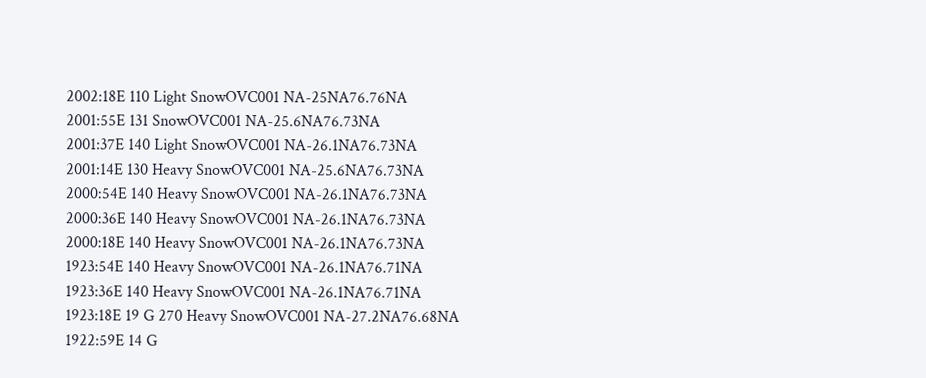2002:18E 110 Light SnowOVC001 NA-25NA76.76NA
2001:55E 131 SnowOVC001 NA-25.6NA76.73NA
2001:37E 140 Light SnowOVC001 NA-26.1NA76.73NA
2001:14E 130 Heavy SnowOVC001 NA-25.6NA76.73NA
2000:54E 140 Heavy SnowOVC001 NA-26.1NA76.73NA
2000:36E 140 Heavy SnowOVC001 NA-26.1NA76.73NA
2000:18E 140 Heavy SnowOVC001 NA-26.1NA76.73NA
1923:54E 140 Heavy SnowOVC001 NA-26.1NA76.71NA
1923:36E 140 Heavy SnowOVC001 NA-26.1NA76.71NA
1923:18E 19 G 270 Heavy SnowOVC001 NA-27.2NA76.68NA
1922:59E 14 G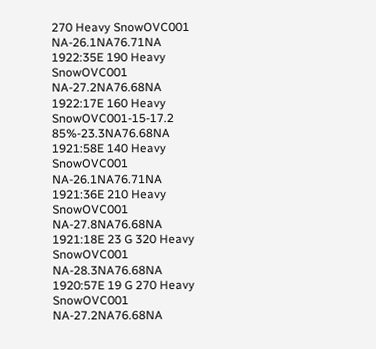270 Heavy SnowOVC001 NA-26.1NA76.71NA
1922:35E 190 Heavy SnowOVC001 NA-27.2NA76.68NA
1922:17E 160 Heavy SnowOVC001-15-17.2 85%-23.3NA76.68NA
1921:58E 140 Heavy SnowOVC001 NA-26.1NA76.71NA
1921:36E 210 Heavy SnowOVC001 NA-27.8NA76.68NA
1921:18E 23 G 320 Heavy SnowOVC001 NA-28.3NA76.68NA
1920:57E 19 G 270 Heavy SnowOVC001 NA-27.2NA76.68NA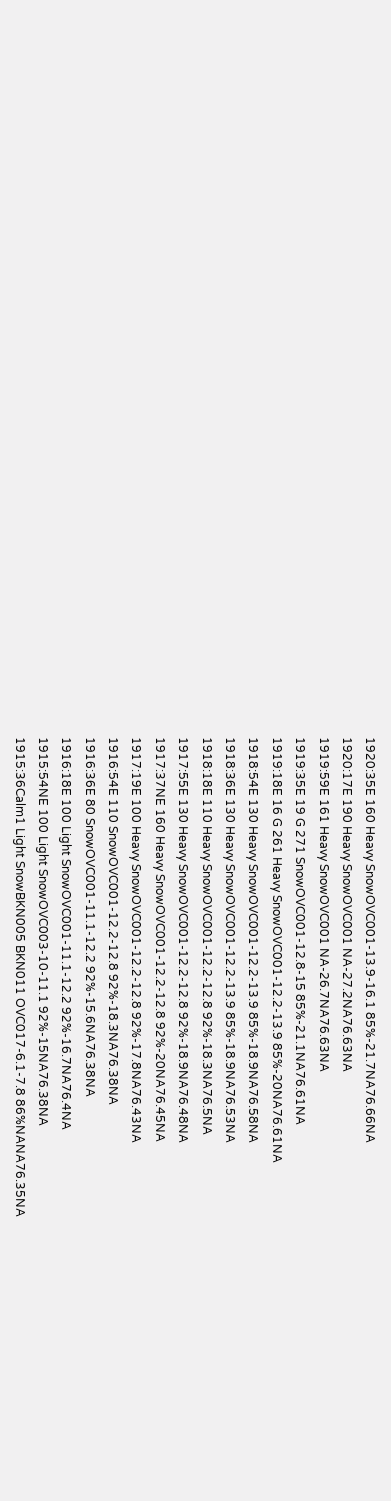1920:35E 160 Heavy SnowOVC001-13.9-16.1 85%-21.7NA76.66NA
1920:17E 190 Heavy SnowOVC001 NA-27.2NA76.63NA
1919:59E 161 Heavy SnowOVC001 NA-26.7NA76.63NA
1919:35E 19 G 271 SnowOVC001-12.8-15 85%-21.1NA76.61NA
1919:18E 16 G 261 Heavy SnowOVC001-12.2-13.9 85%-20NA76.61NA
1918:54E 130 Heavy SnowOVC001-12.2-13.9 85%-18.9NA76.58NA
1918:36E 130 Heavy SnowOVC001-12.2-13.9 85%-18.9NA76.53NA
1918:18E 110 Heavy SnowOVC001-12.2-12.8 92%-18.3NA76.5NA
1917:55E 130 Heavy SnowOVC001-12.2-12.8 92%-18.9NA76.48NA
1917:37NE 160 Heavy SnowOVC001-12.2-12.8 92%-20NA76.45NA
1917:19E 100 Heavy SnowOVC001-12.2-12.8 92%-17.8NA76.43NA
1916:54E 110 SnowOVC001-12.2-12.8 92%-18.3NA76.38NA
1916:36E 80 SnowOVC001-11.1-12.2 92%-15.6NA76.38NA
1916:18E 100 Light SnowOVC001-11.1-12.2 92%-16.7NA76.4NA
1915:54NE 100 Light SnowOVC003-10-11.1 92%-15NA76.38NA
1915:36Calm1 Light SnowBKN005 BKN011 OVC017-6.1-7.8 86%NANA76.35NA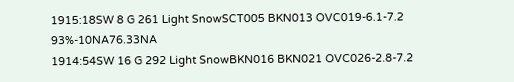1915:18SW 8 G 261 Light SnowSCT005 BKN013 OVC019-6.1-7.2 93%-10NA76.33NA
1914:54SW 16 G 292 Light SnowBKN016 BKN021 OVC026-2.8-7.2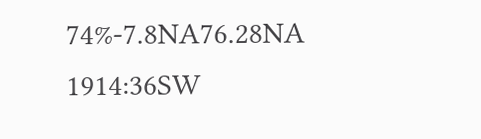74%-7.8NA76.28NA
1914:36SW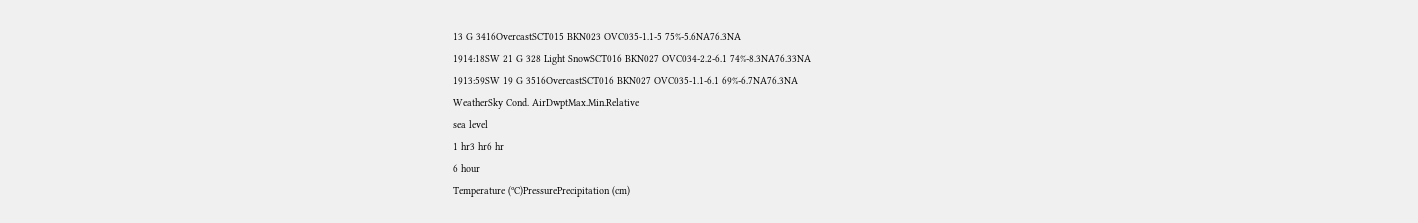13 G 3416OvercastSCT015 BKN023 OVC035-1.1-5 75%-5.6NA76.3NA
1914:18SW 21 G 328 Light SnowSCT016 BKN027 OVC034-2.2-6.1 74%-8.3NA76.33NA
1913:59SW 19 G 3516OvercastSCT016 BKN027 OVC035-1.1-6.1 69%-6.7NA76.3NA
WeatherSky Cond. AirDwptMax.Min.Relative
sea level
1 hr3 hr6 hr
6 hour
Temperature (ºC)PressurePrecipitation (cm)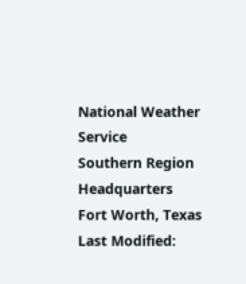National Weather Service
Southern Region Headquarters
Fort Worth, Texas
Last Modified: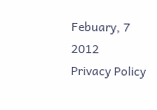Febuary, 7 2012
Privacy Policy